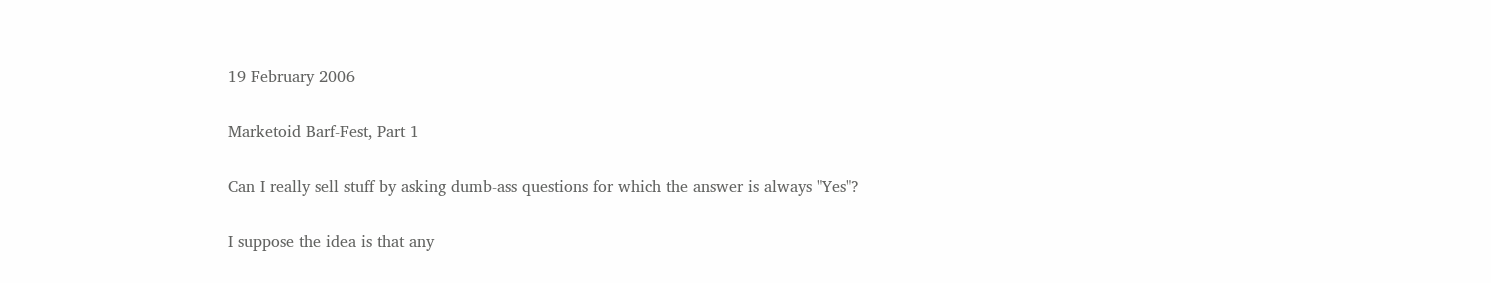19 February 2006

Marketoid Barf-Fest, Part 1

Can I really sell stuff by asking dumb-ass questions for which the answer is always "Yes"?

I suppose the idea is that any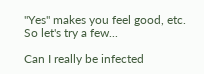"Yes" makes you feel good, etc. So let's try a few...

Can I really be infected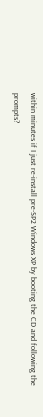within minutes if I just re-install pre-SP2 Windows XP by booting the CD and following the prompts?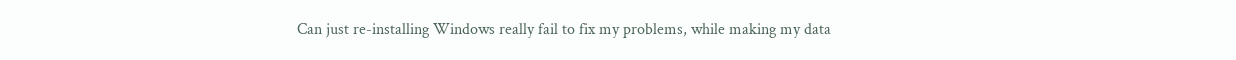Can just re-installing Windows really fail to fix my problems, while making my data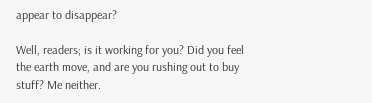appear to disappear?

Well, readers; is it working for you? Did you feel the earth move, and are you rushing out to buy stuff? Me neither.